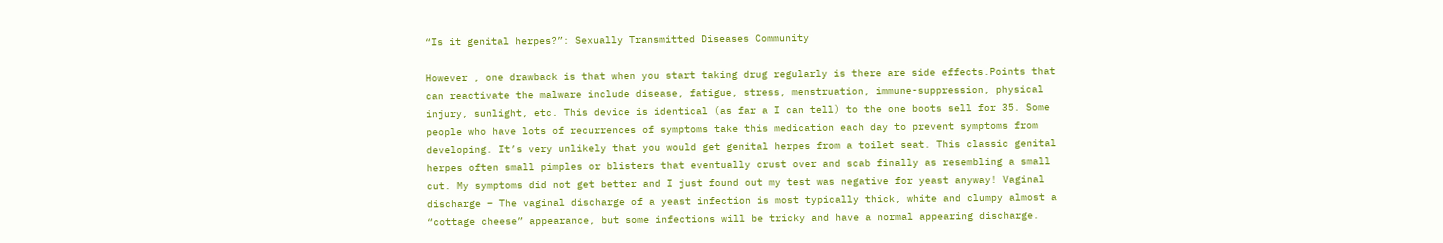“Is it genital herpes?”: Sexually Transmitted Diseases Community

However , one drawback is that when you start taking drug regularly is there are side effects.Points that can reactivate the malware include disease, fatigue, stress, menstruation, immune-suppression, physical injury, sunlight, etc. This device is identical (as far a I can tell) to the one boots sell for 35. Some people who have lots of recurrences of symptoms take this medication each day to prevent symptoms from developing. It’s very unlikely that you would get genital herpes from a toilet seat. This classic genital herpes often small pimples or blisters that eventually crust over and scab finally as resembling a small cut. My symptoms did not get better and I just found out my test was negative for yeast anyway! Vaginal discharge – The vaginal discharge of a yeast infection is most typically thick, white and clumpy almost a “cottage cheese” appearance, but some infections will be tricky and have a normal appearing discharge.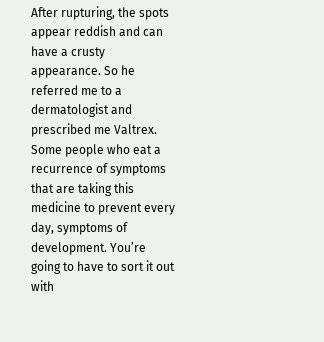After rupturing, the spots appear reddish and can have a crusty appearance. So he referred me to a dermatologist and prescribed me Valtrex. Some people who eat a recurrence of symptoms that are taking this medicine to prevent every day, symptoms of development. You’re going to have to sort it out with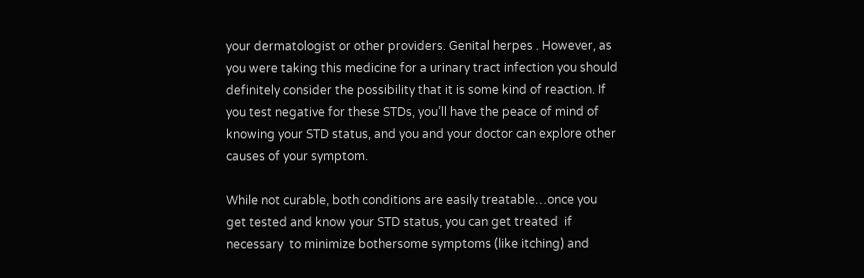your dermatologist or other providers. Genital herpes . However, as you were taking this medicine for a urinary tract infection you should definitely consider the possibility that it is some kind of reaction. If you test negative for these STDs, you’ll have the peace of mind of knowing your STD status, and you and your doctor can explore other causes of your symptom.

While not curable, both conditions are easily treatable…once you get tested and know your STD status, you can get treated  if necessary  to minimize bothersome symptoms (like itching) and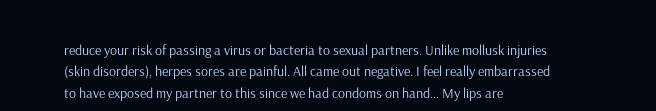reduce your risk of passing a virus or bacteria to sexual partners. Unlike mollusk injuries (skin disorders), herpes sores are painful. All came out negative. I feel really embarrassed to have exposed my partner to this since we had condoms on hand… My lips are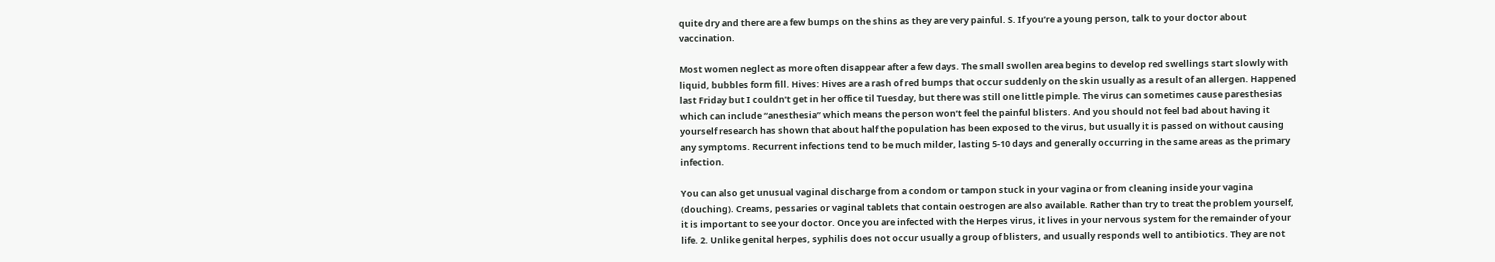quite dry and there are a few bumps on the shins as they are very painful. S. If you’re a young person, talk to your doctor about vaccination.

Most women neglect as more often disappear after a few days. The small swollen area begins to develop red swellings start slowly with liquid, bubbles form fill. Hives: Hives are a rash of red bumps that occur suddenly on the skin usually as a result of an allergen. Happened last Friday but I couldn’t get in her office til Tuesday, but there was still one little pimple. The virus can sometimes cause paresthesias which can include “anesthesia” which means the person won’t feel the painful blisters. And you should not feel bad about having it yourself research has shown that about half the population has been exposed to the virus, but usually it is passed on without causing any symptoms. Recurrent infections tend to be much milder, lasting 5-10 days and generally occurring in the same areas as the primary infection.

You can also get unusual vaginal discharge from a condom or tampon stuck in your vagina or from cleaning inside your vagina (douching). Creams, pessaries or vaginal tablets that contain oestrogen are also available. Rather than try to treat the problem yourself, it is important to see your doctor. Once you are infected with the Herpes virus, it lives in your nervous system for the remainder of your life. 2. Unlike genital herpes, syphilis does not occur usually a group of blisters, and usually responds well to antibiotics. They are not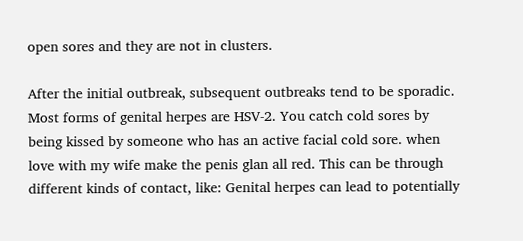open sores and they are not in clusters.

After the initial outbreak, subsequent outbreaks tend to be sporadic. Most forms of genital herpes are HSV-2. You catch cold sores by being kissed by someone who has an active facial cold sore. when love with my wife make the penis glan all red. This can be through different kinds of contact, like: Genital herpes can lead to potentially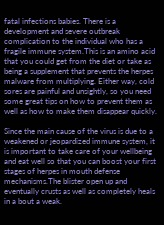fatal infections babies. There is a development and severe outbreak complication to the individual who has a fragile immune system.This is an amino acid that you could get from the diet or take as being a supplement that prevents the herpes malware from multiplying. Either way, cold sores are painful and unsightly, so you need some great tips on how to prevent them as well as how to make them disappear quickly.

Since the main cause of the virus is due to a weakened or jeopardized immune system, it is important to take care of your wellbeing and eat well so that you can boost your first stages of herpes in mouth defense mechanisms.The blister open up and eventually crusts as well as completely heals in a bout a weak.